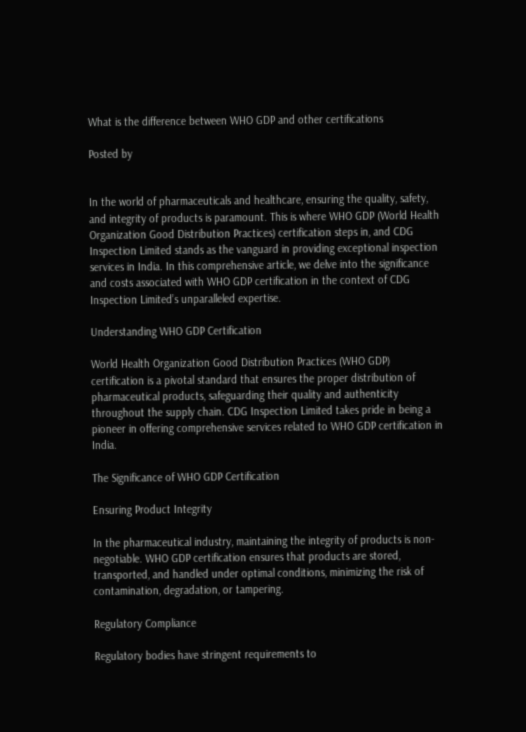What is the difference between WHO GDP and other certifications

Posted by


In the world of pharmaceuticals and healthcare, ensuring the quality, safety, and integrity of products is paramount. This is where WHO GDP (World Health Organization Good Distribution Practices) certification steps in, and CDG Inspection Limited stands as the vanguard in providing exceptional inspection services in India. In this comprehensive article, we delve into the significance and costs associated with WHO GDP certification in the context of CDG Inspection Limited’s unparalleled expertise.

Understanding WHO GDP Certification

World Health Organization Good Distribution Practices (WHO GDP) certification is a pivotal standard that ensures the proper distribution of pharmaceutical products, safeguarding their quality and authenticity throughout the supply chain. CDG Inspection Limited takes pride in being a pioneer in offering comprehensive services related to WHO GDP certification in India.

The Significance of WHO GDP Certification

Ensuring Product Integrity

In the pharmaceutical industry, maintaining the integrity of products is non-negotiable. WHO GDP certification ensures that products are stored, transported, and handled under optimal conditions, minimizing the risk of contamination, degradation, or tampering.

Regulatory Compliance

Regulatory bodies have stringent requirements to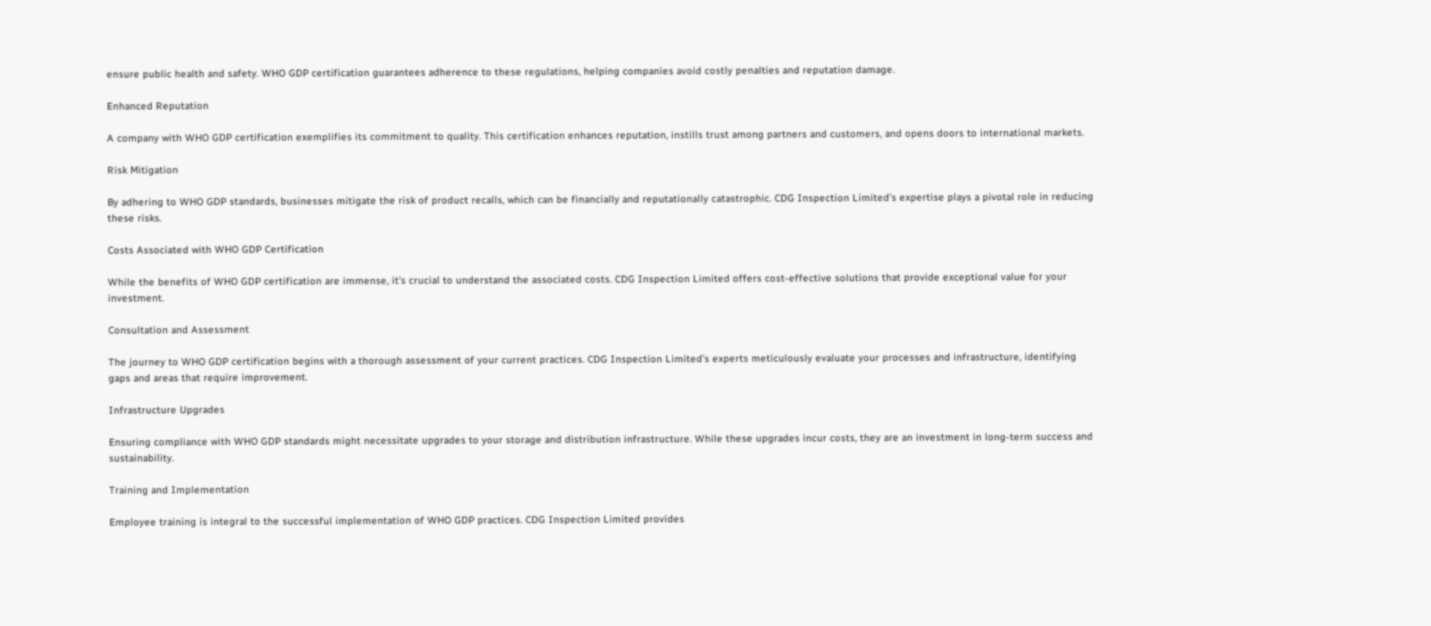ensure public health and safety. WHO GDP certification guarantees adherence to these regulations, helping companies avoid costly penalties and reputation damage.

Enhanced Reputation

A company with WHO GDP certification exemplifies its commitment to quality. This certification enhances reputation, instills trust among partners and customers, and opens doors to international markets.

Risk Mitigation

By adhering to WHO GDP standards, businesses mitigate the risk of product recalls, which can be financially and reputationally catastrophic. CDG Inspection Limited’s expertise plays a pivotal role in reducing these risks.

Costs Associated with WHO GDP Certification

While the benefits of WHO GDP certification are immense, it’s crucial to understand the associated costs. CDG Inspection Limited offers cost-effective solutions that provide exceptional value for your investment.

Consultation and Assessment

The journey to WHO GDP certification begins with a thorough assessment of your current practices. CDG Inspection Limited’s experts meticulously evaluate your processes and infrastructure, identifying gaps and areas that require improvement.

Infrastructure Upgrades

Ensuring compliance with WHO GDP standards might necessitate upgrades to your storage and distribution infrastructure. While these upgrades incur costs, they are an investment in long-term success and sustainability.

Training and Implementation

Employee training is integral to the successful implementation of WHO GDP practices. CDG Inspection Limited provides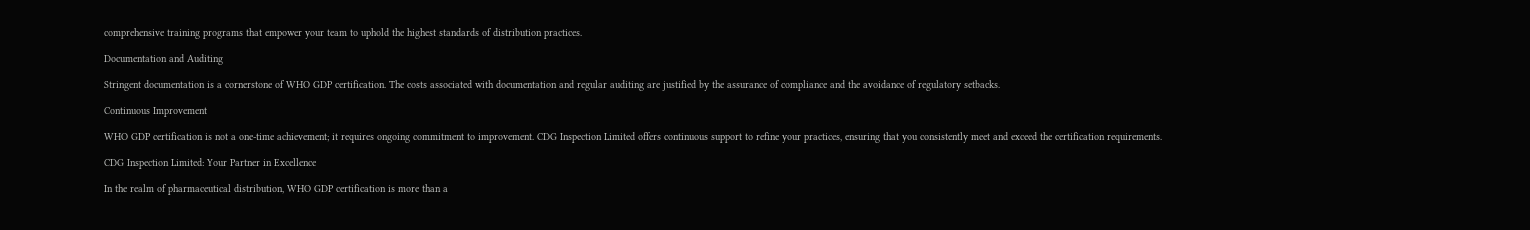comprehensive training programs that empower your team to uphold the highest standards of distribution practices.

Documentation and Auditing

Stringent documentation is a cornerstone of WHO GDP certification. The costs associated with documentation and regular auditing are justified by the assurance of compliance and the avoidance of regulatory setbacks.

Continuous Improvement

WHO GDP certification is not a one-time achievement; it requires ongoing commitment to improvement. CDG Inspection Limited offers continuous support to refine your practices, ensuring that you consistently meet and exceed the certification requirements.

CDG Inspection Limited: Your Partner in Excellence

In the realm of pharmaceutical distribution, WHO GDP certification is more than a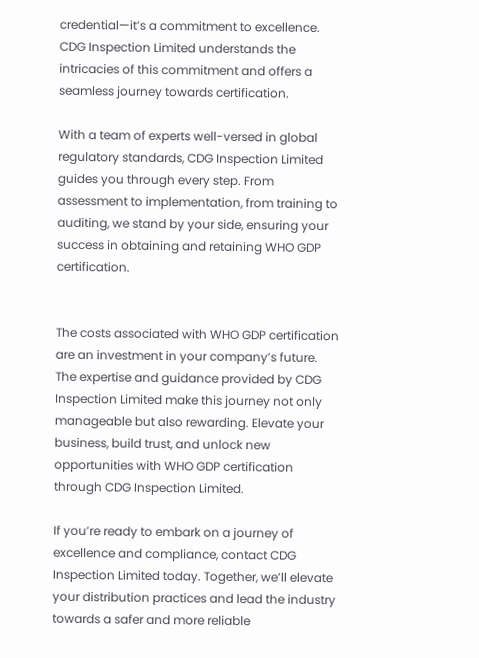credential—it’s a commitment to excellence. CDG Inspection Limited understands the intricacies of this commitment and offers a seamless journey towards certification.

With a team of experts well-versed in global regulatory standards, CDG Inspection Limited guides you through every step. From assessment to implementation, from training to auditing, we stand by your side, ensuring your success in obtaining and retaining WHO GDP certification.


The costs associated with WHO GDP certification are an investment in your company’s future. The expertise and guidance provided by CDG Inspection Limited make this journey not only manageable but also rewarding. Elevate your business, build trust, and unlock new opportunities with WHO GDP certification through CDG Inspection Limited.

If you’re ready to embark on a journey of excellence and compliance, contact CDG Inspection Limited today. Together, we’ll elevate your distribution practices and lead the industry towards a safer and more reliable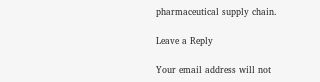pharmaceutical supply chain.

Leave a Reply

Your email address will not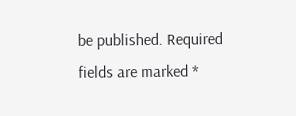be published. Required fields are marked *